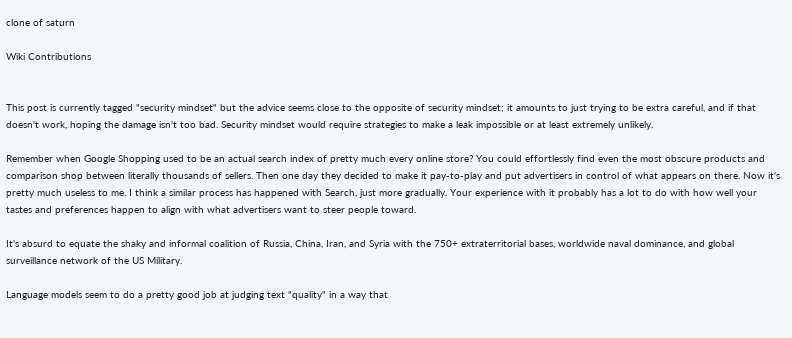clone of saturn

Wiki Contributions


This post is currently tagged "security mindset" but the advice seems close to the opposite of security mindset; it amounts to just trying to be extra careful, and if that doesn't work, hoping the damage isn't too bad. Security mindset would require strategies to make a leak impossible or at least extremely unlikely.

Remember when Google Shopping used to be an actual search index of pretty much every online store? You could effortlessly find even the most obscure products and comparison shop between literally thousands of sellers. Then one day they decided to make it pay-to-play and put advertisers in control of what appears on there. Now it's pretty much useless to me. I think a similar process has happened with Search, just more gradually. Your experience with it probably has a lot to do with how well your tastes and preferences happen to align with what advertisers want to steer people toward.

It's absurd to equate the shaky and informal coalition of Russia, China, Iran, and Syria with the 750+ extraterritorial bases, worldwide naval dominance, and global surveillance network of the US Military.

Language models seem to do a pretty good job at judging text "quality" in a way that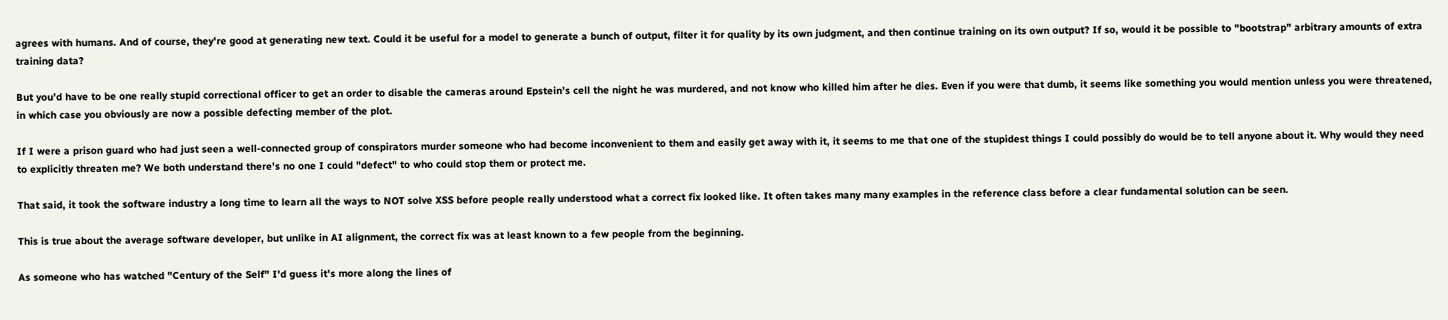agrees with humans. And of course, they're good at generating new text. Could it be useful for a model to generate a bunch of output, filter it for quality by its own judgment, and then continue training on its own output? If so, would it be possible to "bootstrap" arbitrary amounts of extra training data?

But you’d have to be one really stupid correctional officer to get an order to disable the cameras around Epstein’s cell the night he was murdered, and not know who killed him after he dies. Even if you were that dumb, it seems like something you would mention unless you were threatened, in which case you obviously are now a possible defecting member of the plot.

If I were a prison guard who had just seen a well-connected group of conspirators murder someone who had become inconvenient to them and easily get away with it, it seems to me that one of the stupidest things I could possibly do would be to tell anyone about it. Why would they need to explicitly threaten me? We both understand there's no one I could "defect" to who could stop them or protect me.

That said, it took the software industry a long time to learn all the ways to NOT solve XSS before people really understood what a correct fix looked like. It often takes many many examples in the reference class before a clear fundamental solution can be seen.

This is true about the average software developer, but unlike in AI alignment, the correct fix was at least known to a few people from the beginning.

As someone who has watched "Century of the Self" I'd guess it's more along the lines of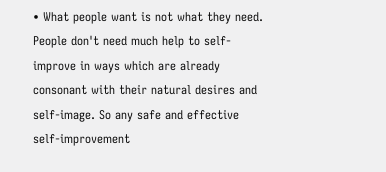• What people want is not what they need. People don't need much help to self-improve in ways which are already consonant with their natural desires and self-image. So any safe and effective self-improvement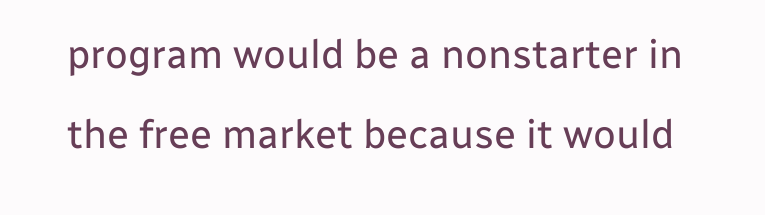program would be a nonstarter in the free market because it would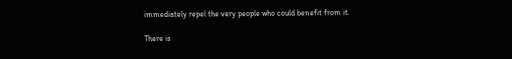immediately repel the very people who could benefit from it.

There is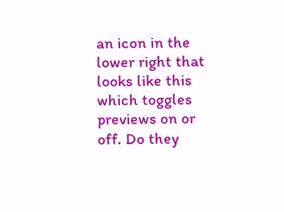an icon in the lower right that looks like this which toggles previews on or off. Do they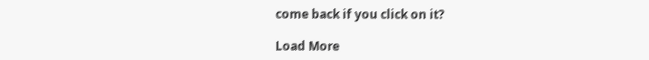come back if you click on it?

Load More